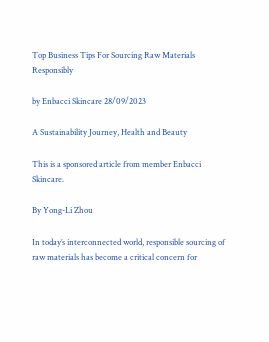Top Business Tips For Sourcing Raw Materials Responsibly

by Enbacci Skincare 28/09/2023

A Sustainability Journey, Health and Beauty

This is a sponsored article from member Enbacci Skincare.

By Yong-Li Zhou

In today’s interconnected world, responsible sourcing of raw materials has become a critical concern for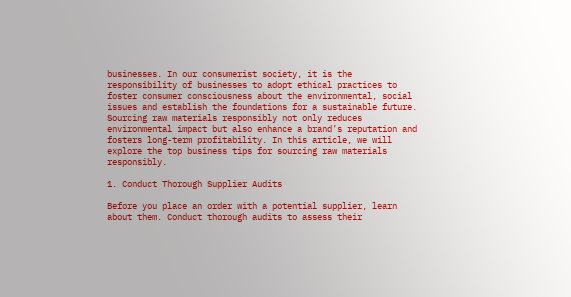businesses. In our consumerist society, it is the responsibility of businesses to adopt ethical practices to foster consumer consciousness about the environmental, social issues and establish the foundations for a sustainable future. Sourcing raw materials responsibly not only reduces environmental impact but also enhance a brand’s reputation and fosters long-term profitability. In this article, we will explore the top business tips for sourcing raw materials responsibly.

1. Conduct Thorough Supplier Audits

Before you place an order with a potential supplier, learn about them. Conduct thorough audits to assess their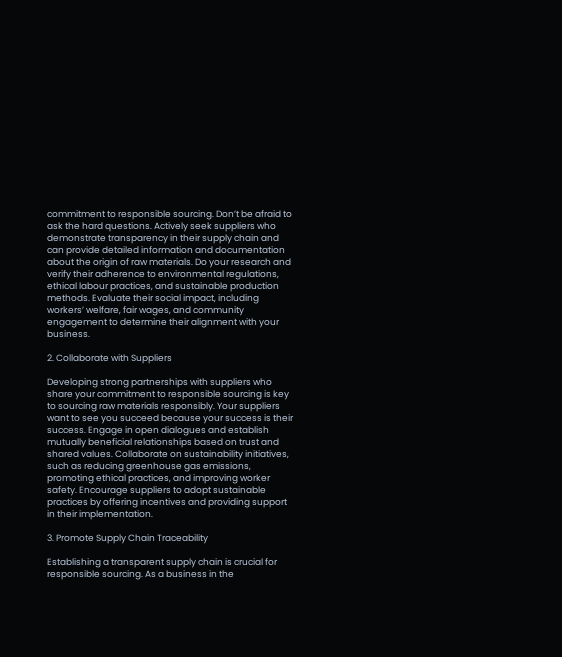commitment to responsible sourcing. Don’t be afraid to ask the hard questions. Actively seek suppliers who demonstrate transparency in their supply chain and can provide detailed information and documentation about the origin of raw materials. Do your research and verify their adherence to environmental regulations, ethical labour practices, and sustainable production methods. Evaluate their social impact, including workers’ welfare, fair wages, and community engagement to determine their alignment with your business.

2. Collaborate with Suppliers

Developing strong partnerships with suppliers who share your commitment to responsible sourcing is key to sourcing raw materials responsibly. Your suppliers want to see you succeed because your success is their success. Engage in open dialogues and establish mutually beneficial relationships based on trust and shared values. Collaborate on sustainability initiatives, such as reducing greenhouse gas emissions, promoting ethical practices, and improving worker safety. Encourage suppliers to adopt sustainable practices by offering incentives and providing support in their implementation.

3. Promote Supply Chain Traceability

Establishing a transparent supply chain is crucial for responsible sourcing. As a business in the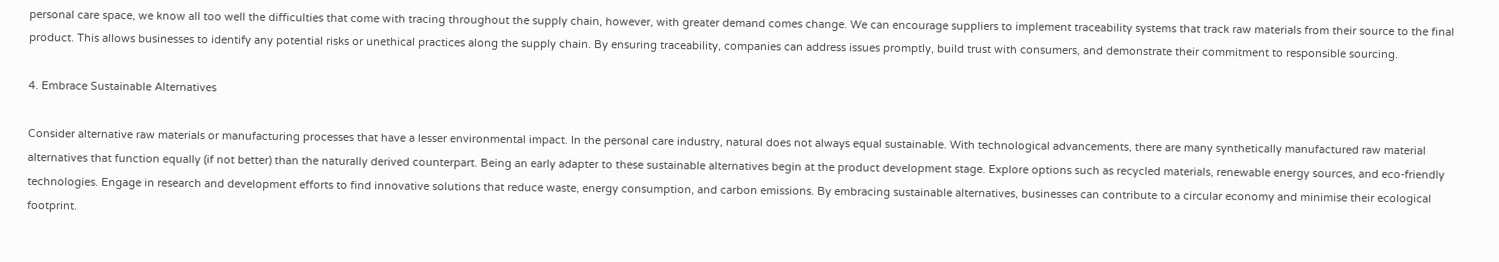personal care space, we know all too well the difficulties that come with tracing throughout the supply chain, however, with greater demand comes change. We can encourage suppliers to implement traceability systems that track raw materials from their source to the final product. This allows businesses to identify any potential risks or unethical practices along the supply chain. By ensuring traceability, companies can address issues promptly, build trust with consumers, and demonstrate their commitment to responsible sourcing.

4. Embrace Sustainable Alternatives

Consider alternative raw materials or manufacturing processes that have a lesser environmental impact. In the personal care industry, natural does not always equal sustainable. With technological advancements, there are many synthetically manufactured raw material alternatives that function equally (if not better) than the naturally derived counterpart. Being an early adapter to these sustainable alternatives begin at the product development stage. Explore options such as recycled materials, renewable energy sources, and eco-friendly technologies. Engage in research and development efforts to find innovative solutions that reduce waste, energy consumption, and carbon emissions. By embracing sustainable alternatives, businesses can contribute to a circular economy and minimise their ecological footprint.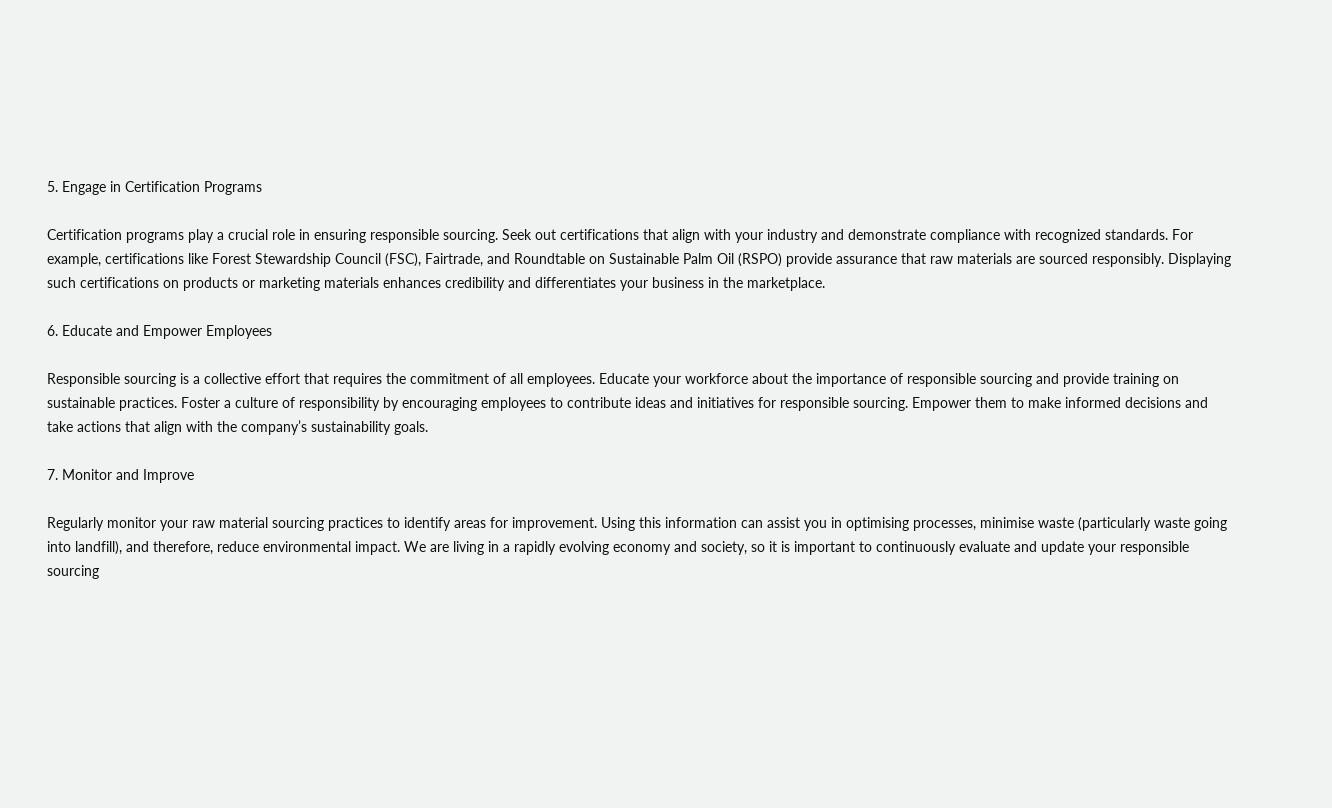5. Engage in Certification Programs

Certification programs play a crucial role in ensuring responsible sourcing. Seek out certifications that align with your industry and demonstrate compliance with recognized standards. For example, certifications like Forest Stewardship Council (FSC), Fairtrade, and Roundtable on Sustainable Palm Oil (RSPO) provide assurance that raw materials are sourced responsibly. Displaying such certifications on products or marketing materials enhances credibility and differentiates your business in the marketplace.

6. Educate and Empower Employees

Responsible sourcing is a collective effort that requires the commitment of all employees. Educate your workforce about the importance of responsible sourcing and provide training on sustainable practices. Foster a culture of responsibility by encouraging employees to contribute ideas and initiatives for responsible sourcing. Empower them to make informed decisions and take actions that align with the company’s sustainability goals.

7. Monitor and Improve

Regularly monitor your raw material sourcing practices to identify areas for improvement. Using this information can assist you in optimising processes, minimise waste (particularly waste going into landfill), and therefore, reduce environmental impact. We are living in a rapidly evolving economy and society, so it is important to continuously evaluate and update your responsible sourcing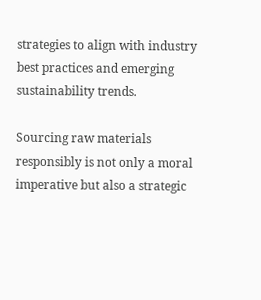strategies to align with industry best practices and emerging sustainability trends.

Sourcing raw materials responsibly is not only a moral imperative but also a strategic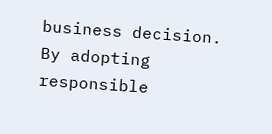business decision. By adopting responsible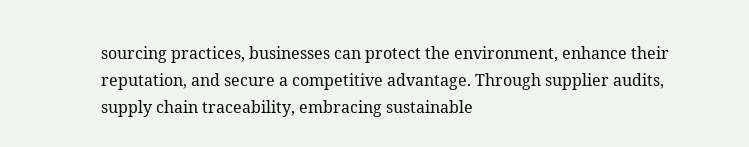sourcing practices, businesses can protect the environment, enhance their reputation, and secure a competitive advantage. Through supplier audits, supply chain traceability, embracing sustainable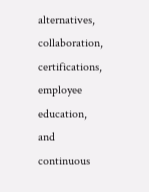alternatives, collaboration, certifications, employee education, and continuous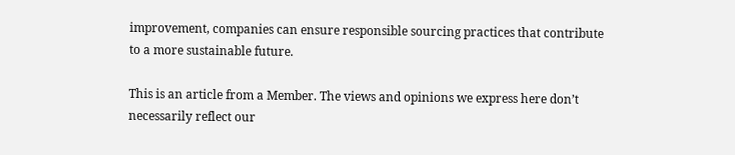improvement, companies can ensure responsible sourcing practices that contribute to a more sustainable future.

This is an article from a Member. The views and opinions we express here don’t necessarily reflect our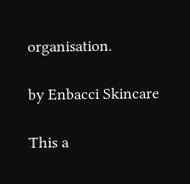organisation.

by Enbacci Skincare

This a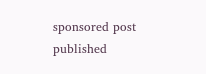sponsored post published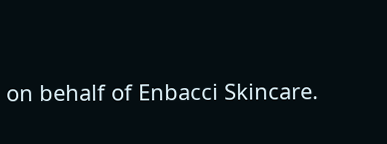on behalf of Enbacci Skincare.